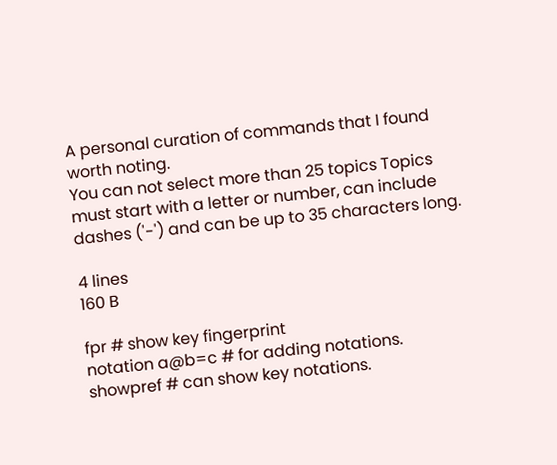A personal curation of commands that I found worth noting.
You can not select more than 25 topics Topics must start with a letter or number, can include dashes ('-') and can be up to 35 characters long.

4 lines
160 B

fpr # show key fingerprint
notation a@b=c # for adding notations.
showpref # can show key notations.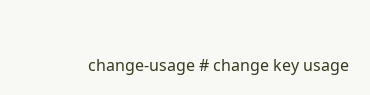change-usage # change key usage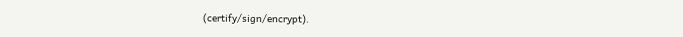(certify/sign/encrypt).